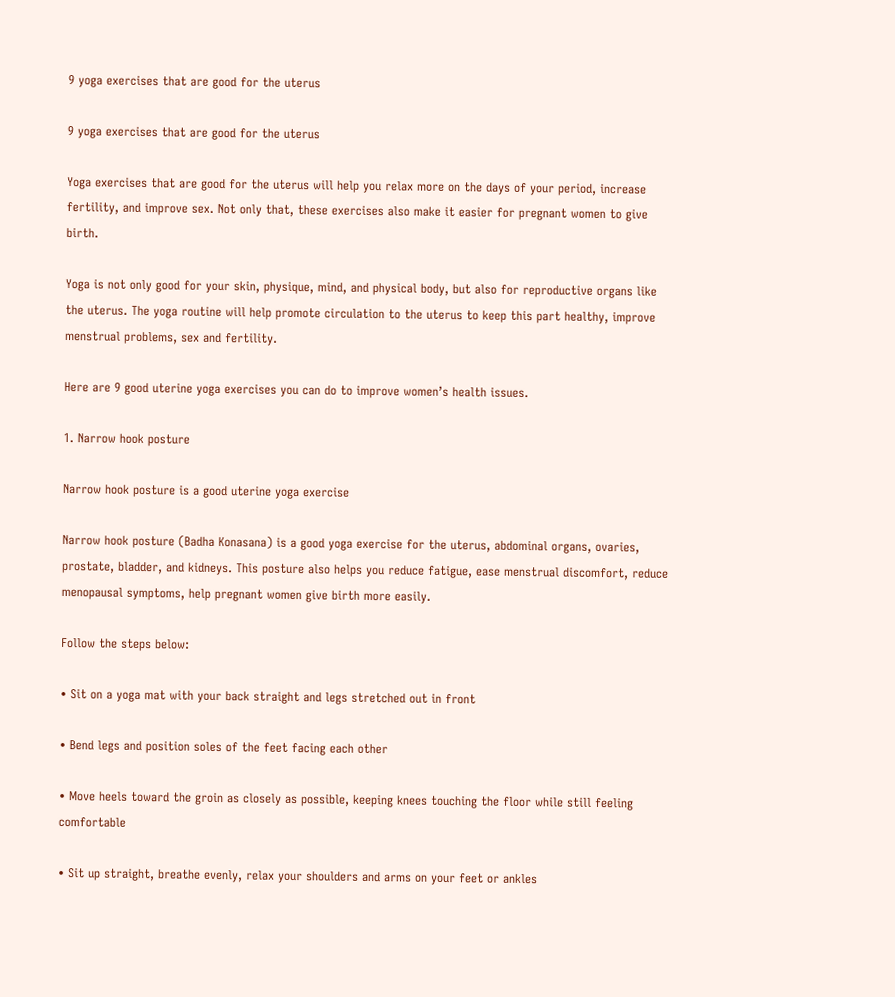9 yoga exercises that are good for the uterus

9 yoga exercises that are good for the uterus

Yoga exercises that are good for the uterus will help you relax more on the days of your period, increase fertility, and improve sex. Not only that, these exercises also make it easier for pregnant women to give birth.

Yoga is not only good for your skin, physique, mind, and physical body, but also for reproductive organs like the uterus. The yoga routine will help promote circulation to the uterus to keep this part healthy, improve menstrual problems, sex and fertility.

Here are 9 good uterine yoga exercises you can do to improve women’s health issues.

1. Narrow hook posture

Narrow hook posture is a good uterine yoga exercise

Narrow hook posture (Badha Konasana) is a good yoga exercise for the uterus, abdominal organs, ovaries, prostate, bladder, and kidneys. This posture also helps you reduce fatigue, ease menstrual discomfort, reduce menopausal symptoms, help pregnant women give birth more easily.

Follow the steps below:

• Sit on a yoga mat with your back straight and legs stretched out in front

• Bend legs and position soles of the feet facing each other

• Move heels toward the groin as closely as possible, keeping knees touching the floor while still feeling comfortable

• Sit up straight, breathe evenly, relax your shoulders and arms on your feet or ankles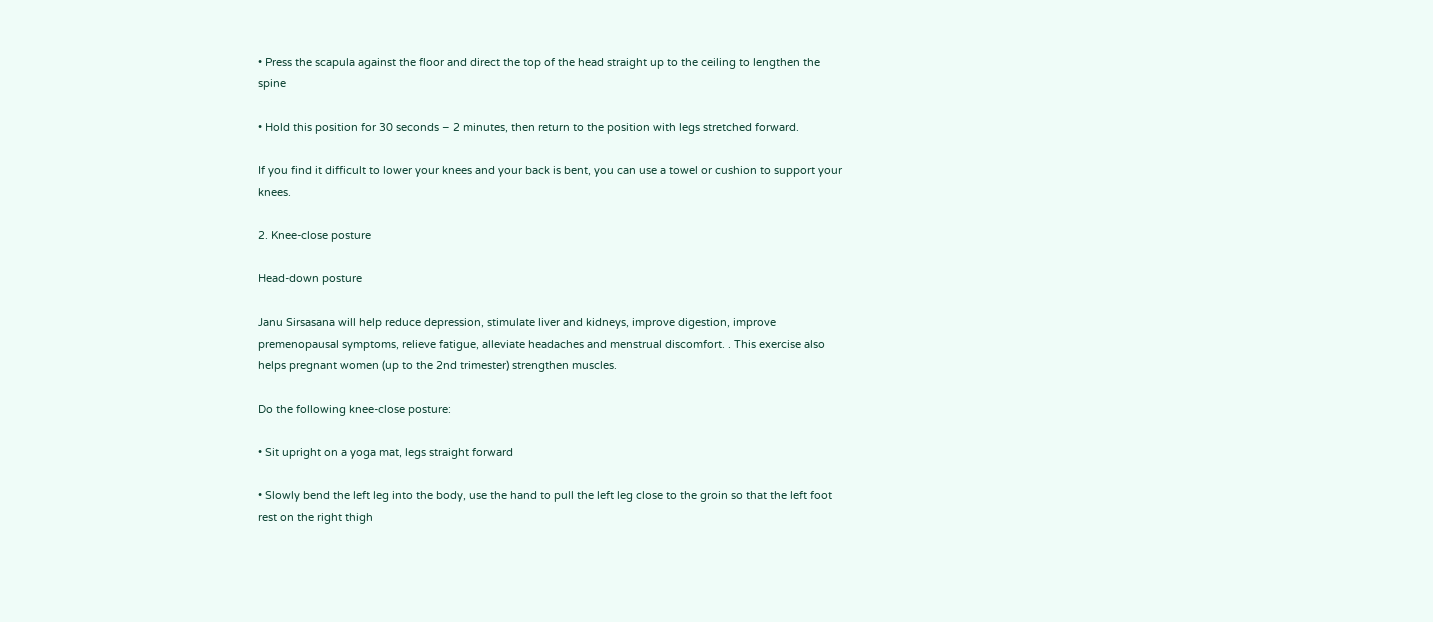• Press the scapula against the floor and direct the top of the head straight up to the ceiling to lengthen the spine

• Hold this position for 30 seconds – 2 minutes, then return to the position with legs stretched forward.

If you find it difficult to lower your knees and your back is bent, you can use a towel or cushion to support your knees.

2. Knee-close posture

Head-down posture

Janu Sirsasana will help reduce depression, stimulate liver and kidneys, improve digestion, improve premenopausal symptoms, relieve fatigue, alleviate headaches and menstrual discomfort. . This exercise also helps pregnant women (up to the 2nd trimester) strengthen muscles.

Do the following knee-close posture:

• Sit upright on a yoga mat, legs straight forward

• Slowly bend the left leg into the body, use the hand to pull the left leg close to the groin so that the left foot rest on the right thigh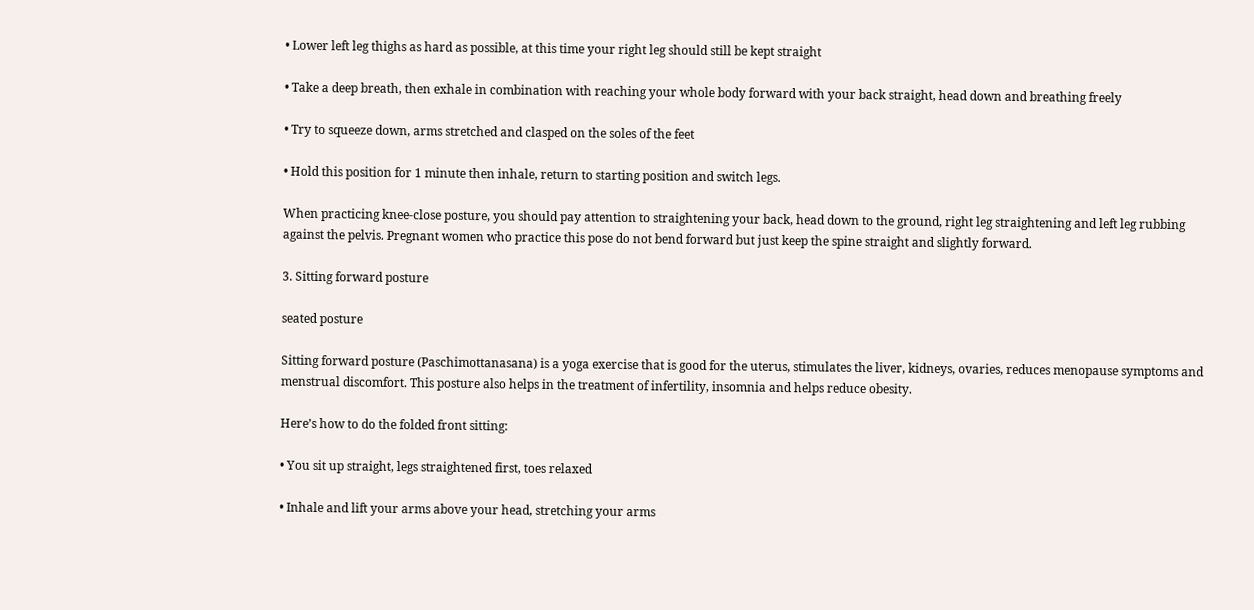• Lower left leg thighs as hard as possible, at this time your right leg should still be kept straight

• Take a deep breath, then exhale in combination with reaching your whole body forward with your back straight, head down and breathing freely

• Try to squeeze down, arms stretched and clasped on the soles of the feet

• Hold this position for 1 minute then inhale, return to starting position and switch legs.

When practicing knee-close posture, you should pay attention to straightening your back, head down to the ground, right leg straightening and left leg rubbing against the pelvis. Pregnant women who practice this pose do not bend forward but just keep the spine straight and slightly forward.

3. Sitting forward posture

seated posture

Sitting forward posture (Paschimottanasana) is a yoga exercise that is good for the uterus, stimulates the liver, kidneys, ovaries, reduces menopause symptoms and menstrual discomfort. This posture also helps in the treatment of infertility, insomnia and helps reduce obesity.

Here’s how to do the folded front sitting:

• You sit up straight, legs straightened first, toes relaxed

• Inhale and lift your arms above your head, stretching your arms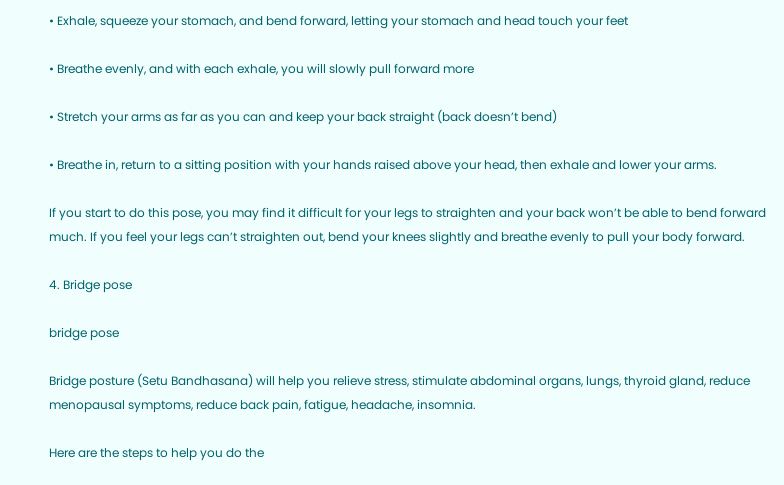• Exhale, squeeze your stomach, and bend forward, letting your stomach and head touch your feet

• Breathe evenly, and with each exhale, you will slowly pull forward more

• Stretch your arms as far as you can and keep your back straight (back doesn’t bend)

• Breathe in, return to a sitting position with your hands raised above your head, then exhale and lower your arms.

If you start to do this pose, you may find it difficult for your legs to straighten and your back won’t be able to bend forward much. If you feel your legs can’t straighten out, bend your knees slightly and breathe evenly to pull your body forward.

4. Bridge pose

bridge pose

Bridge posture (Setu Bandhasana) will help you relieve stress, stimulate abdominal organs, lungs, thyroid gland, reduce menopausal symptoms, reduce back pain, fatigue, headache, insomnia.

Here are the steps to help you do the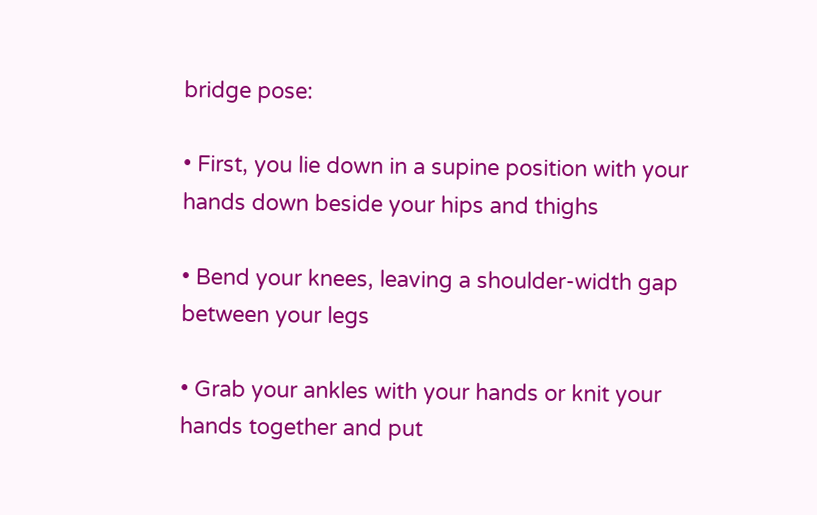bridge pose:

• First, you lie down in a supine position with your hands down beside your hips and thighs

• Bend your knees, leaving a shoulder-width gap between your legs

• Grab your ankles with your hands or knit your hands together and put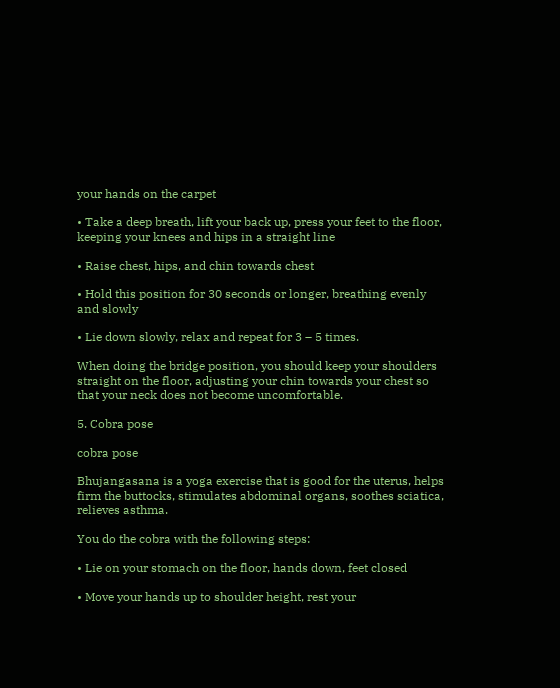your hands on the carpet

• Take a deep breath, lift your back up, press your feet to the floor, keeping your knees and hips in a straight line

• Raise chest, hips, and chin towards chest

• Hold this position for 30 seconds or longer, breathing evenly and slowly

• Lie down slowly, relax and repeat for 3 – 5 times.

When doing the bridge position, you should keep your shoulders straight on the floor, adjusting your chin towards your chest so that your neck does not become uncomfortable.

5. Cobra pose

cobra pose

Bhujangasana is a yoga exercise that is good for the uterus, helps firm the buttocks, stimulates abdominal organs, soothes sciatica, relieves asthma.

You do the cobra with the following steps:

• Lie on your stomach on the floor, hands down, feet closed

• Move your hands up to shoulder height, rest your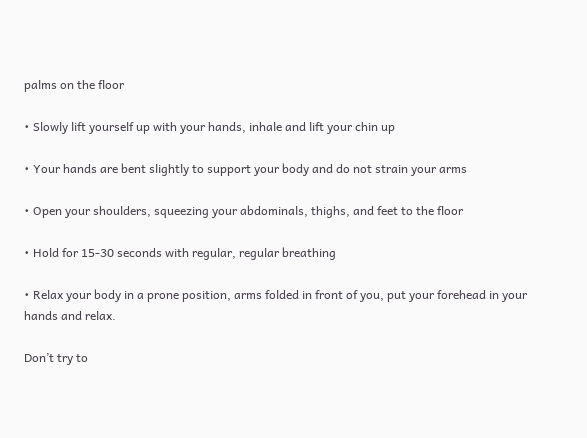palms on the floor

• Slowly lift yourself up with your hands, inhale and lift your chin up

• Your hands are bent slightly to support your body and do not strain your arms

• Open your shoulders, squeezing your abdominals, thighs, and feet to the floor

• Hold for 15-30 seconds with regular, regular breathing

• Relax your body in a prone position, arms folded in front of you, put your forehead in your hands and relax.

Don’t try to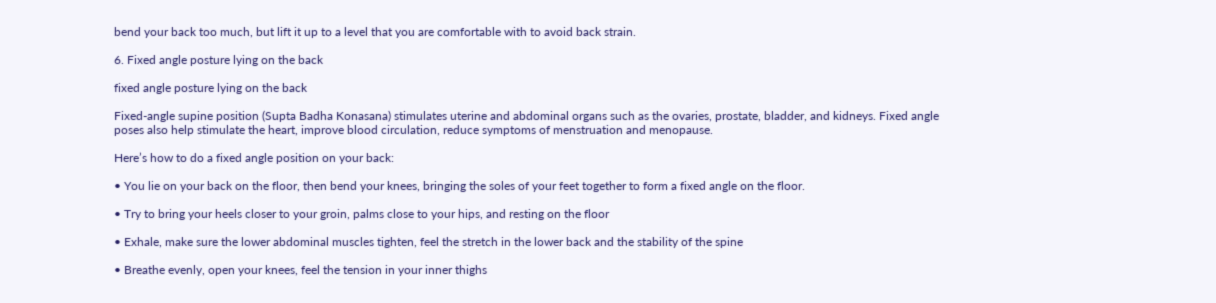bend your back too much, but lift it up to a level that you are comfortable with to avoid back strain.

6. Fixed angle posture lying on the back

fixed angle posture lying on the back

Fixed-angle supine position (Supta Badha Konasana) stimulates uterine and abdominal organs such as the ovaries, prostate, bladder, and kidneys. Fixed angle poses also help stimulate the heart, improve blood circulation, reduce symptoms of menstruation and menopause.

Here’s how to do a fixed angle position on your back:

• You lie on your back on the floor, then bend your knees, bringing the soles of your feet together to form a fixed angle on the floor.

• Try to bring your heels closer to your groin, palms close to your hips, and resting on the floor

• Exhale, make sure the lower abdominal muscles tighten, feel the stretch in the lower back and the stability of the spine

• Breathe evenly, open your knees, feel the tension in your inner thighs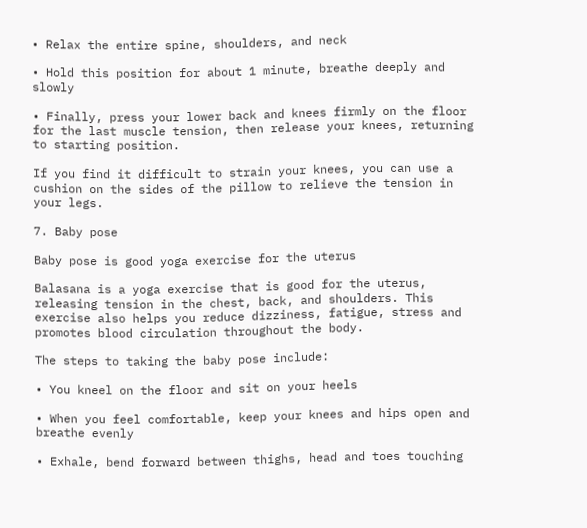• Relax the entire spine, shoulders, and neck

• Hold this position for about 1 minute, breathe deeply and slowly

• Finally, press your lower back and knees firmly on the floor for the last muscle tension, then release your knees, returning to starting position.

If you find it difficult to strain your knees, you can use a cushion on the sides of the pillow to relieve the tension in your legs.

7. Baby pose

Baby pose is good yoga exercise for the uterus

Balasana is a yoga exercise that is good for the uterus, releasing tension in the chest, back, and shoulders. This exercise also helps you reduce dizziness, fatigue, stress and promotes blood circulation throughout the body.

The steps to taking the baby pose include:

• You kneel on the floor and sit on your heels

• When you feel comfortable, keep your knees and hips open and breathe evenly

• Exhale, bend forward between thighs, head and toes touching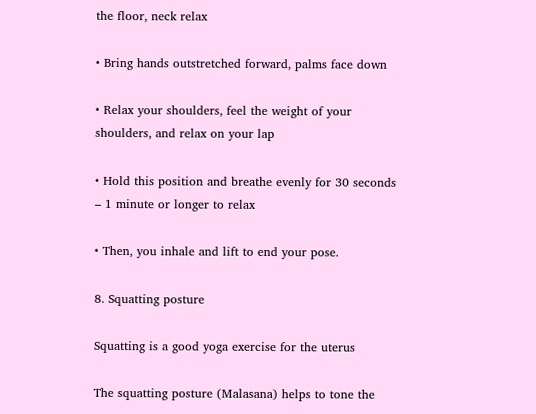the floor, neck relax

• Bring hands outstretched forward, palms face down

• Relax your shoulders, feel the weight of your shoulders, and relax on your lap

• Hold this position and breathe evenly for 30 seconds – 1 minute or longer to relax

• Then, you inhale and lift to end your pose.

8. Squatting posture

Squatting is a good yoga exercise for the uterus

The squatting posture (Malasana) helps to tone the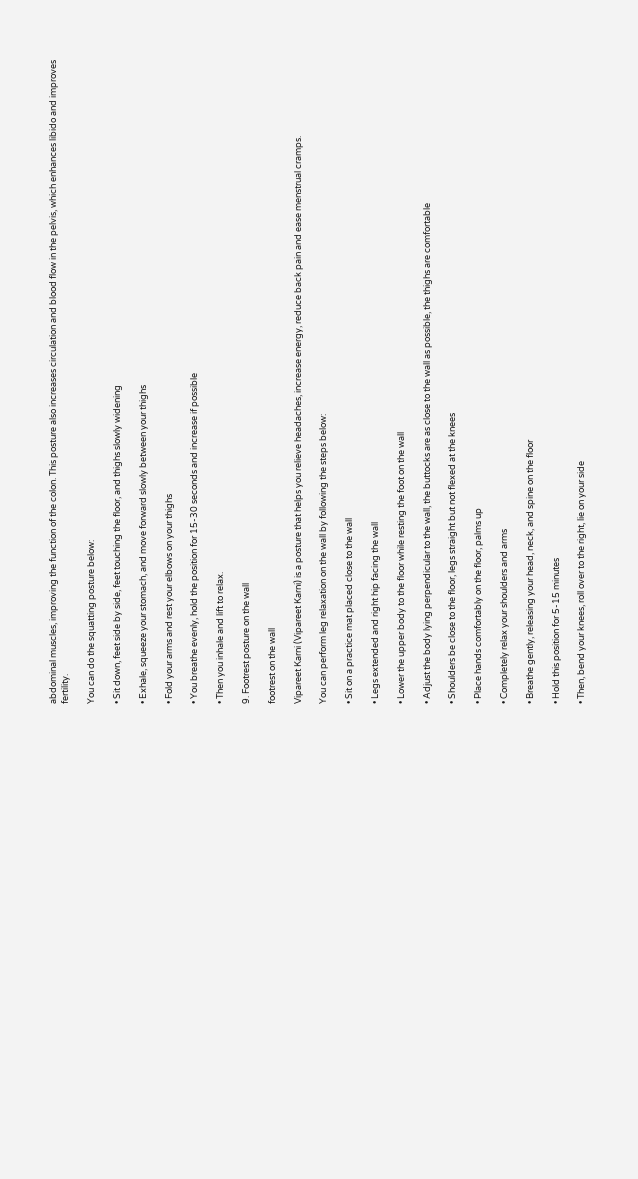abdominal muscles, improving the function of the colon. This posture also increases circulation and blood flow in the pelvis, which enhances libido and improves fertility.

You can do the squatting posture below:

• Sit down, feet side by side, feet touching the floor, and thighs slowly widening

• Exhale, squeeze your stomach, and move forward slowly between your thighs

• Fold your arms and rest your elbows on your thighs

• You breathe evenly, hold the position for 15-30 seconds and increase if possible

• Then you inhale and lift to relax.

9. Footrest posture on the wall

footrest on the wall

Vipareet Karni (Vipareet Karni) is a posture that helps you relieve headaches, increase energy, reduce back pain and ease menstrual cramps.

You can perform leg relaxation on the wall by following the steps below:

• Sit on a practice mat placed close to the wall

• Legs extended and right hip facing the wall

• Lower the upper body to the floor while resting the foot on the wall

• Adjust the body lying perpendicular to the wall, the buttocks are as close to the wall as possible, the thighs are comfortable

• Shoulders be close to the floor, legs straight but not flexed at the knees

• Place hands comfortably on the floor, palms up

• Completely relax your shoulders and arms

• Breathe gently, releasing your head, neck, and spine on the floor

• Hold this position for 5-15 minutes

• Then, bend your knees, roll over to the right, lie on your side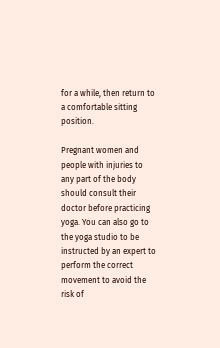for a while, then return to a comfortable sitting position.

Pregnant women and people with injuries to any part of the body should consult their doctor before practicing yoga. You can also go to the yoga studio to be instructed by an expert to perform the correct movement to avoid the risk of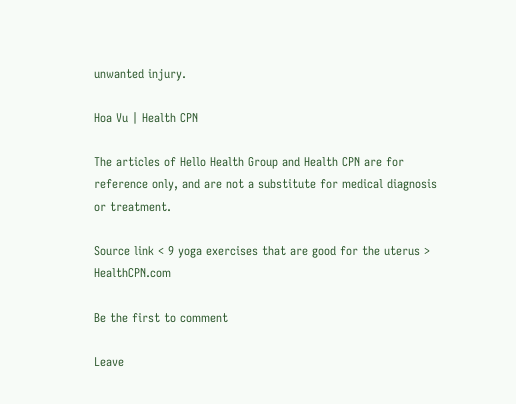unwanted injury.

Hoa Vu | Health CPN

The articles of Hello Health Group and Health CPN are for reference only, and are not a substitute for medical diagnosis or treatment.

Source link < 9 yoga exercises that are good for the uterus > HealthCPN.com

Be the first to comment

Leave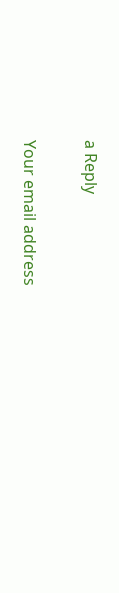a Reply

Your email address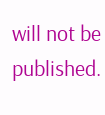will not be published.